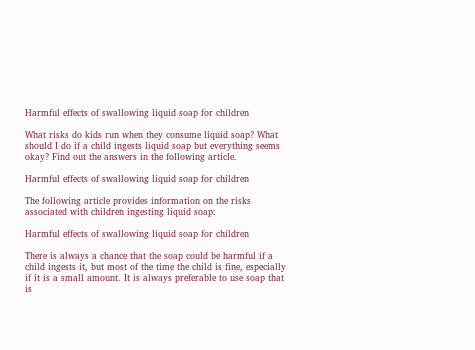Harmful effects of swallowing liquid soap for children

What risks do kids run when they consume liquid soap? What should I do if a child ingests liquid soap but everything seems okay? Find out the answers in the following article.

Harmful effects of swallowing liquid soap for children

The following article provides information on the risks associated with children ingesting liquid soap:

Harmful effects of swallowing liquid soap for children

There is always a chance that the soap could be harmful if a child ingests it, but most of the time the child is fine, especially if it is a small amount. It is always preferable to use soap that is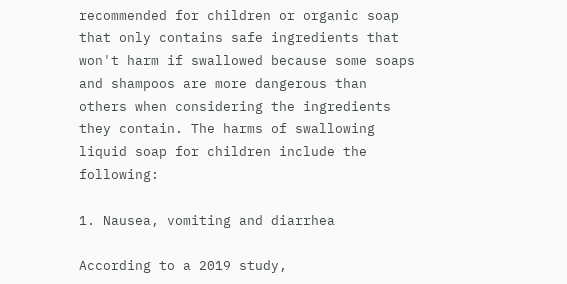recommended for children or organic soap that only contains safe ingredients that won't harm if swallowed because some soaps and shampoos are more dangerous than others when considering the ingredients they contain. The harms of swallowing liquid soap for children include the following:

1. Nausea, vomiting and diarrhea

According to a 2019 study,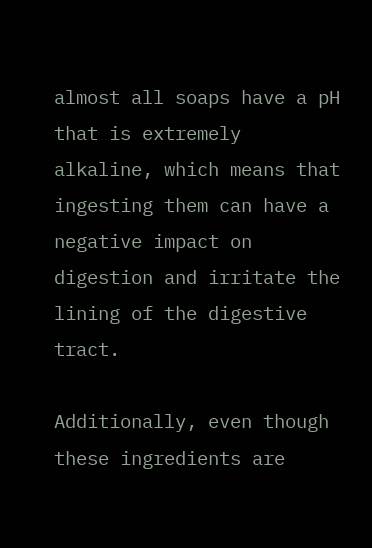almost all soaps have a pH that is extremely alkaline, which means that ingesting them can have a negative impact on digestion and irritate the lining of the digestive tract.

Additionally, even though these ingredients are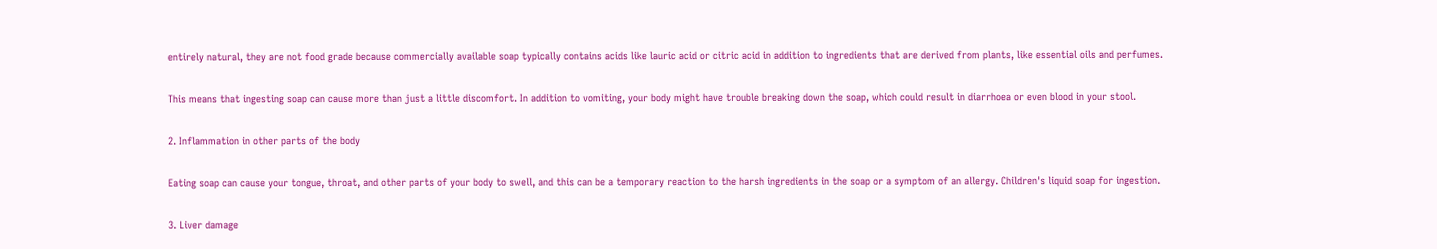entirely natural, they are not food grade because commercially available soap typically contains acids like lauric acid or citric acid in addition to ingredients that are derived from plants, like essential oils and perfumes.

This means that ingesting soap can cause more than just a little discomfort. In addition to vomiting, your body might have trouble breaking down the soap, which could result in diarrhoea or even blood in your stool.

2. Inflammation in other parts of the body

Eating soap can cause your tongue, throat, and other parts of your body to swell, and this can be a temporary reaction to the harsh ingredients in the soap or a symptom of an allergy. Children's liquid soap for ingestion.

3. Liver damage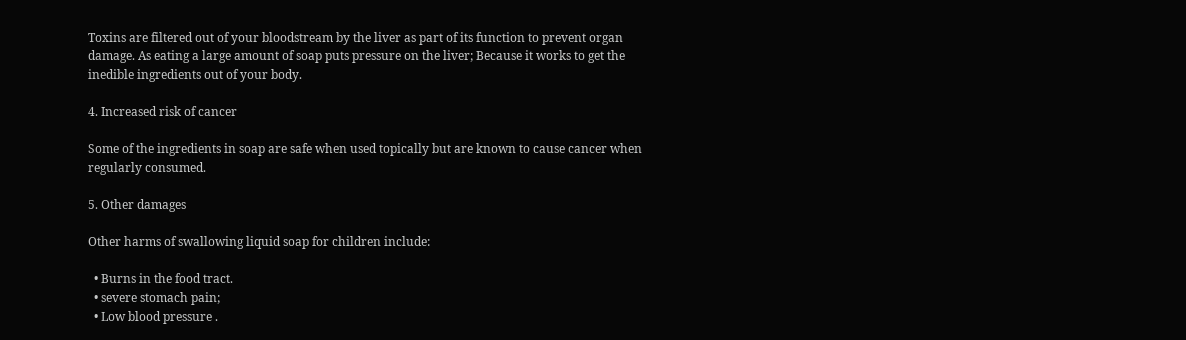Toxins are filtered out of your bloodstream by the liver as part of its function to prevent organ damage. As eating a large amount of soap puts pressure on the liver; Because it works to get the inedible ingredients out of your body.

4. Increased risk of cancer

Some of the ingredients in soap are safe when used topically but are known to cause cancer when regularly consumed.

5. Other damages

Other harms of swallowing liquid soap for children include:

  • Burns in the food tract.
  • severe stomach pain;
  • Low blood pressure .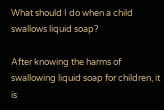What should I do when a child swallows liquid soap?

After knowing the harms of swallowing liquid soap for children, it is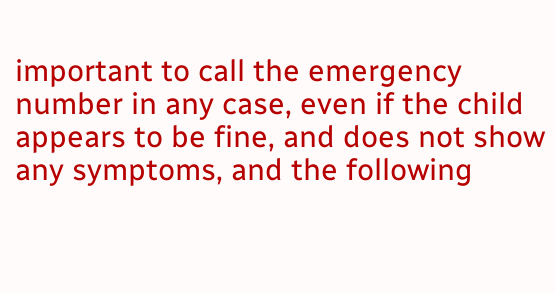important to call the emergency number in any case, even if the child appears to be fine, and does not show any symptoms, and the following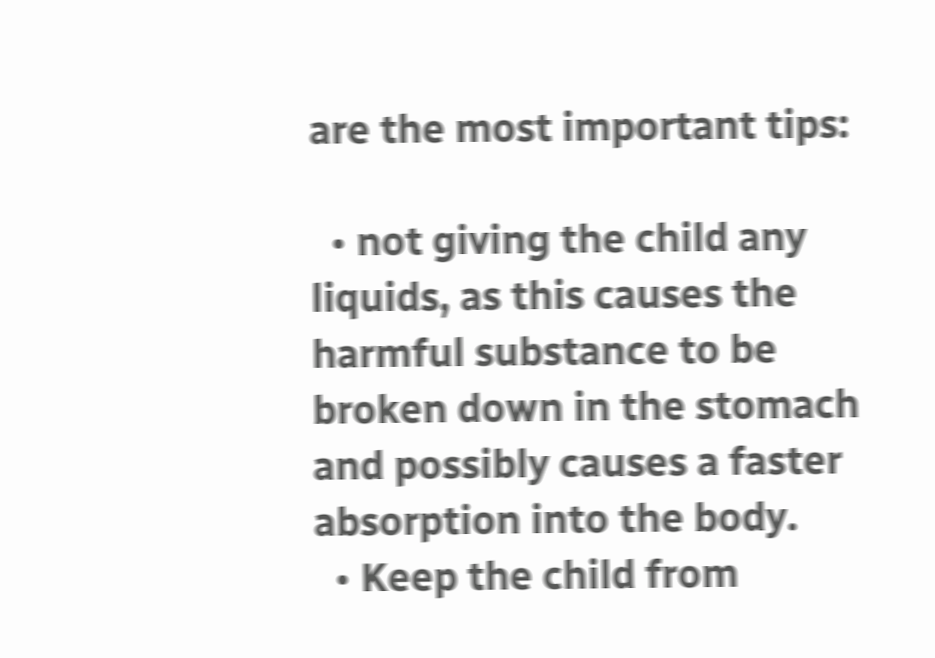are the most important tips:

  • not giving the child any liquids, as this causes the harmful substance to be broken down in the stomach and possibly causes a faster absorption into the body.
  • Keep the child from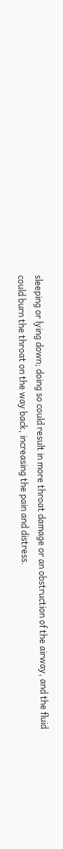sleeping or lying down; doing so could result in more throat damage or an obstruction of the airway, and the fluid could burn the throat on the way back, increasing the pain and distress.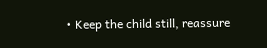• Keep the child still, reassure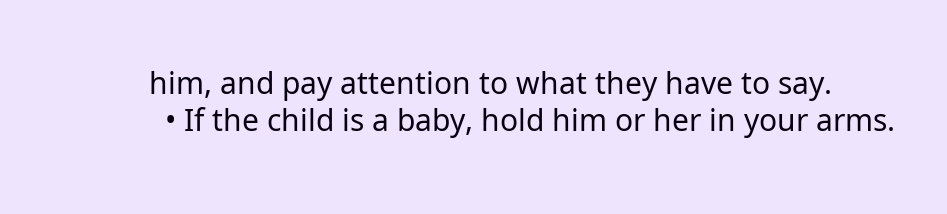him, and pay attention to what they have to say.
  • If the child is a baby, hold him or her in your arms.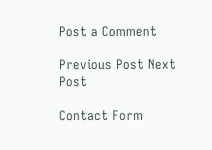Post a Comment

Previous Post Next Post

Contact Form